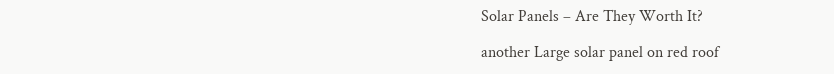Solar Panels – Are They Worth It?

another Large solar panel on red roof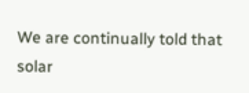We are continually told that solar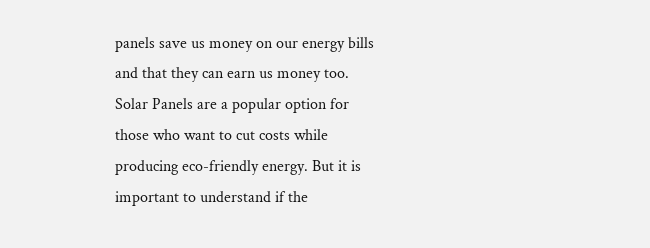panels save us money on our energy bills and that they can earn us money too. Solar Panels are a popular option for those who want to cut costs while producing eco-friendly energy. But it is important to understand if the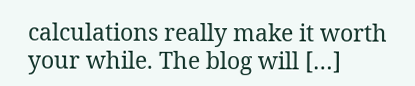calculations really make it worth your while. The blog will […]